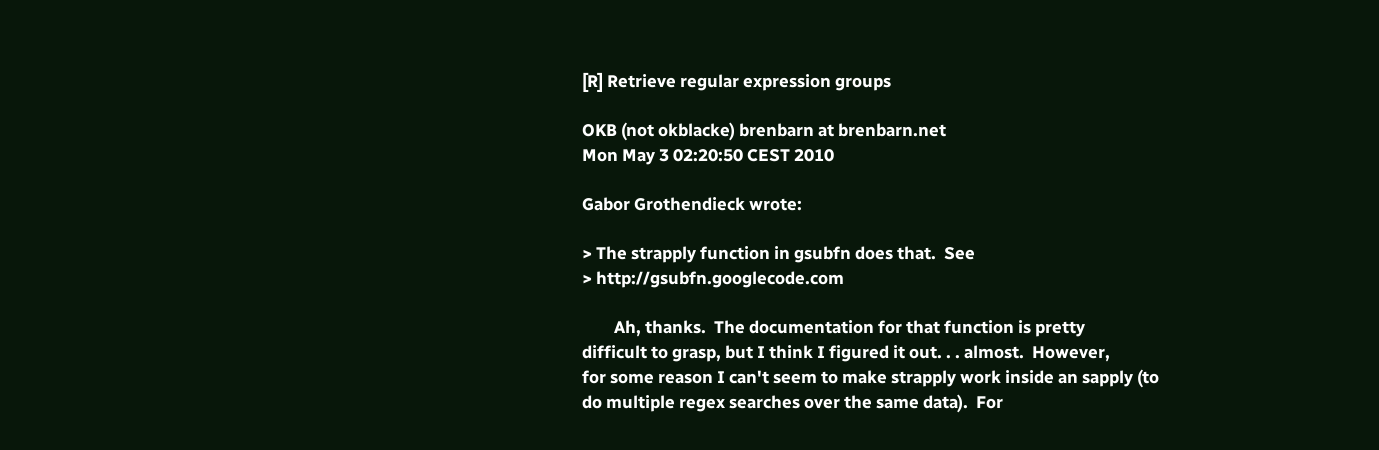[R] Retrieve regular expression groups

OKB (not okblacke) brenbarn at brenbarn.net
Mon May 3 02:20:50 CEST 2010

Gabor Grothendieck wrote:

> The strapply function in gsubfn does that.  See
> http://gsubfn.googlecode.com

        Ah, thanks.  The documentation for that function is pretty
difficult to grasp, but I think I figured it out. . . almost.  However,
for some reason I can't seem to make strapply work inside an sapply (to
do multiple regex searches over the same data).  For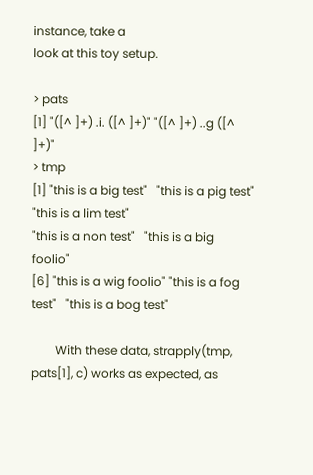instance, take a
look at this toy setup.

> pats
[1] "([^ ]+) .i. ([^ ]+)" "([^ ]+) ..g ([^ ]+)"
> tmp
[1] "this is a big test"   "this is a pig test"   "this is a lim test"
"this is a non test"   "this is a big foolio"
[6] "this is a wig foolio" "this is a fog test"   "this is a bog test"

        With these data, strapply(tmp, pats[1], c) works as expected, as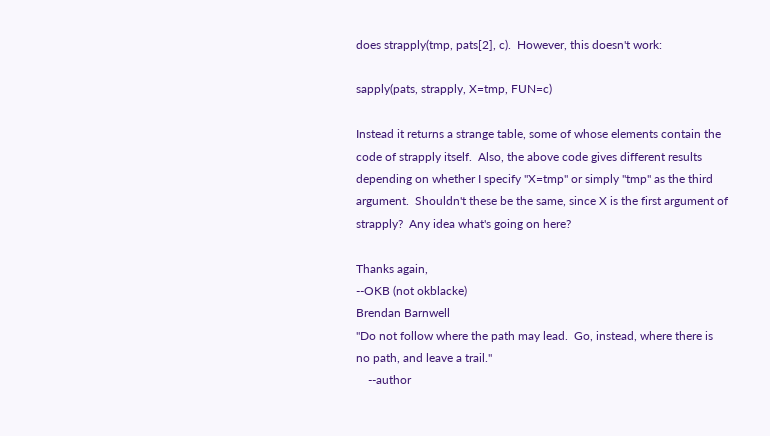does strapply(tmp, pats[2], c).  However, this doesn't work:

sapply(pats, strapply, X=tmp, FUN=c)

Instead it returns a strange table, some of whose elements contain the
code of strapply itself.  Also, the above code gives different results
depending on whether I specify "X=tmp" or simply "tmp" as the third
argument.  Shouldn't these be the same, since X is the first argument of
strapply?  Any idea what's going on here?

Thanks again,
--OKB (not okblacke)
Brendan Barnwell
"Do not follow where the path may lead.  Go, instead, where there is
no path, and leave a trail."
    --author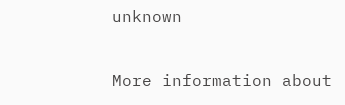unknown

More information about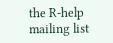the R-help mailing list